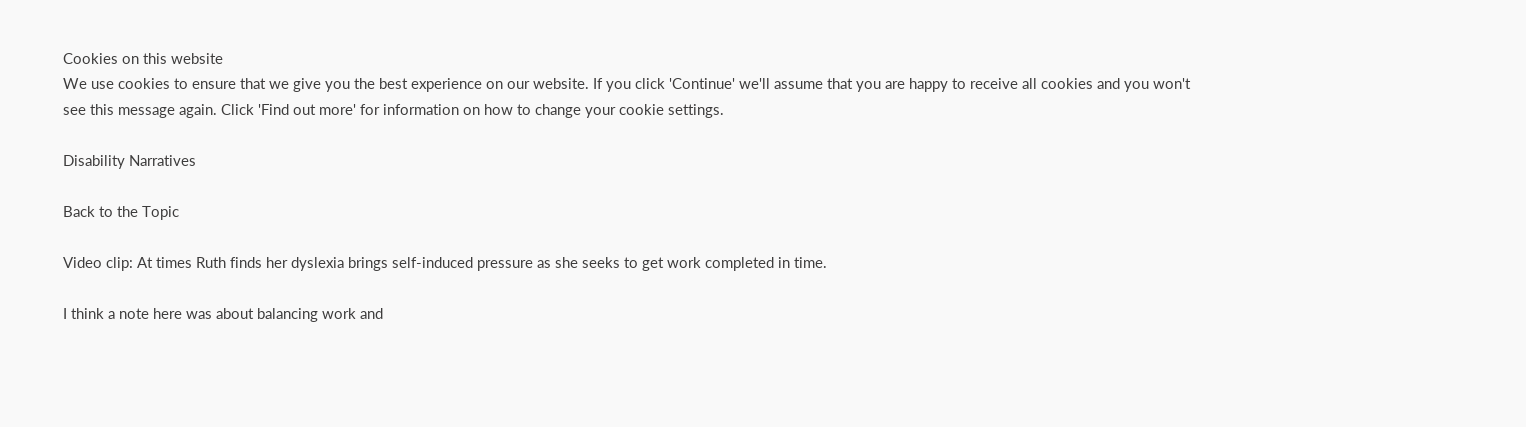Cookies on this website
We use cookies to ensure that we give you the best experience on our website. If you click 'Continue' we'll assume that you are happy to receive all cookies and you won't see this message again. Click 'Find out more' for information on how to change your cookie settings.

Disability Narratives

Back to the Topic

Video clip: At times Ruth finds her dyslexia brings self-induced pressure as she seeks to get work completed in time.

I think a note here was about balancing work and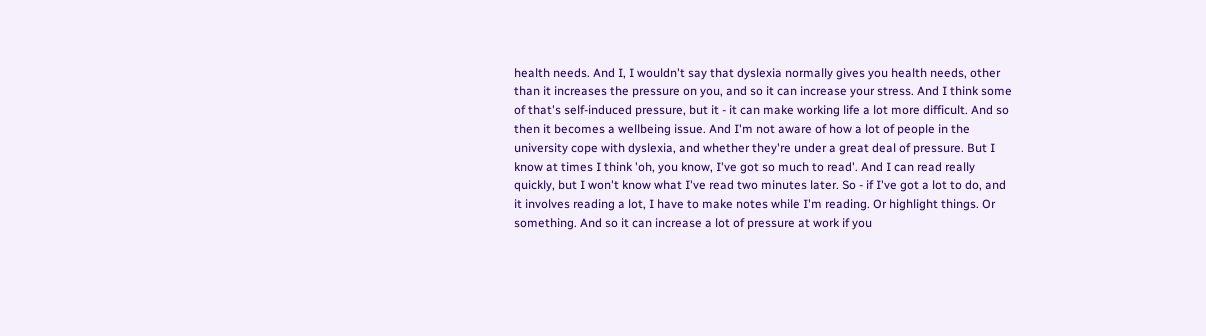health needs. And I, I wouldn't say that dyslexia normally gives you health needs, other than it increases the pressure on you, and so it can increase your stress. And I think some of that's self-induced pressure, but it - it can make working life a lot more difficult. And so then it becomes a wellbeing issue. And I'm not aware of how a lot of people in the university cope with dyslexia, and whether they're under a great deal of pressure. But I know at times I think 'oh, you know, I've got so much to read'. And I can read really quickly, but I won't know what I've read two minutes later. So - if I've got a lot to do, and it involves reading a lot, I have to make notes while I'm reading. Or highlight things. Or something. And so it can increase a lot of pressure at work if you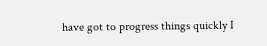have got to progress things quickly I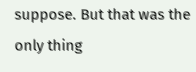suppose. But that was the only thing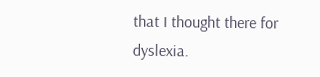that I thought there for dyslexia.